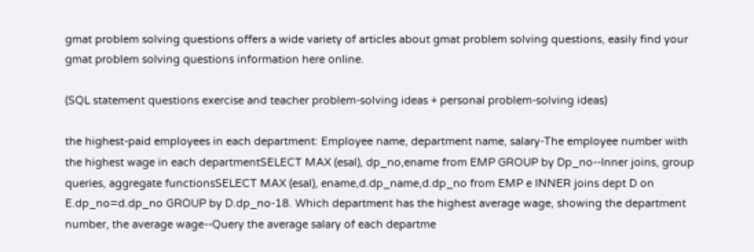gmat problem solving questions offers a wide variety of articles about gmat problem solving questions, easily find your gmat problem solving questions information here online.

(SQL statement questions exercise and teacher problem-solving ideas + personal problem-solving ideas)

the highest-paid employees in each department: Employee name, department name, salary-The employee number with the highest wage in each departmentSELECT MAX (esal), dp_no,ename from EMP GROUP by Dp_no--Inner joins, group queries, aggregate functionsSELECT MAX (esal), ename,d.dp_name,d.dp_no from EMP e INNER joins dept D on E.dp_no=d.dp_no GROUP by D.dp_no-18. Which department has the highest average wage, showing the department number, the average wage--Query the average salary of each departme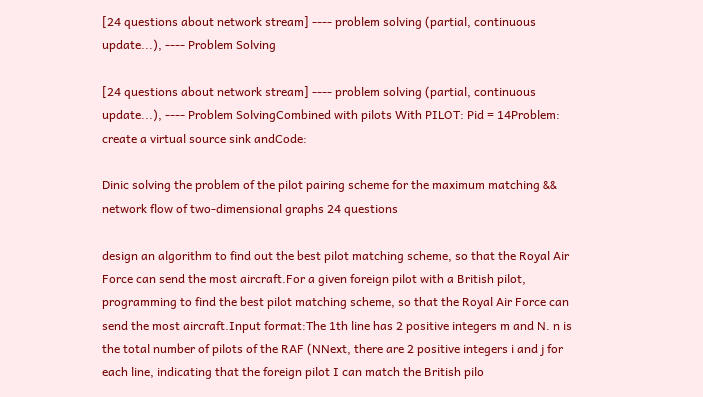[24 questions about network stream] ---- problem solving (partial, continuous update...), ---- Problem Solving

[24 questions about network stream] ---- problem solving (partial, continuous update...), ---- Problem SolvingCombined with pilots With PILOT: Pid = 14Problem: create a virtual source sink andCode:

Dinic solving the problem of the pilot pairing scheme for the maximum matching && network flow of two-dimensional graphs 24 questions

design an algorithm to find out the best pilot matching scheme, so that the Royal Air Force can send the most aircraft.For a given foreign pilot with a British pilot, programming to find the best pilot matching scheme, so that the Royal Air Force can send the most aircraft.Input format:The 1th line has 2 positive integers m and N. n is the total number of pilots of the RAF (NNext, there are 2 positive integers i and j for each line, indicating that the foreign pilot I can match the British pilo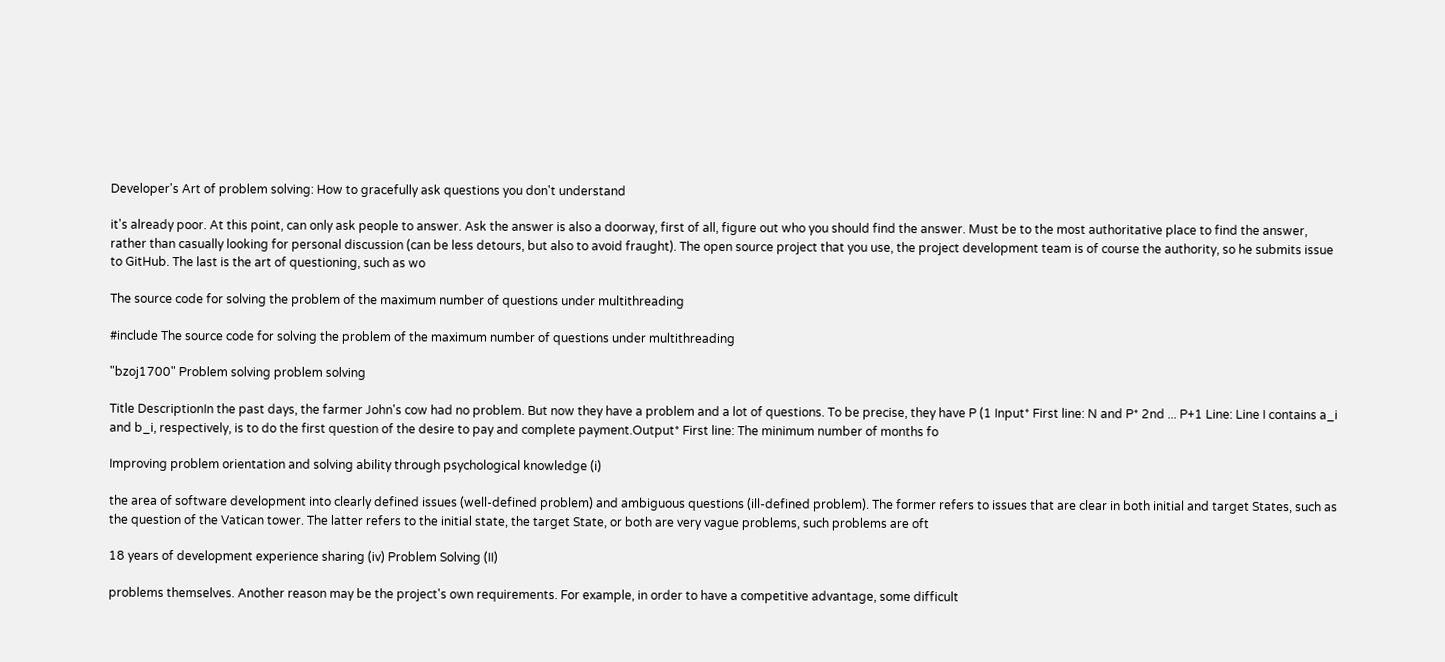Developer's Art of problem solving: How to gracefully ask questions you don't understand

it's already poor. At this point, can only ask people to answer. Ask the answer is also a doorway, first of all, figure out who you should find the answer. Must be to the most authoritative place to find the answer, rather than casually looking for personal discussion (can be less detours, but also to avoid fraught). The open source project that you use, the project development team is of course the authority, so he submits issue to GitHub. The last is the art of questioning, such as wo

The source code for solving the problem of the maximum number of questions under multithreading

#include The source code for solving the problem of the maximum number of questions under multithreading

"bzoj1700" Problem solving problem solving

Title DescriptionIn the past days, the farmer John's cow had no problem. But now they have a problem and a lot of questions. To be precise, they have P (1 Input* First line: N and P* 2nd ... P+1 Line: Line I contains a_i and b_i, respectively, is to do the first question of the desire to pay and complete payment.Output* First line: The minimum number of months fo

Improving problem orientation and solving ability through psychological knowledge (i)

the area of software development into clearly defined issues (well-defined problem) and ambiguous questions (ill-defined problem). The former refers to issues that are clear in both initial and target States, such as the question of the Vatican tower. The latter refers to the initial state, the target State, or both are very vague problems, such problems are oft

18 years of development experience sharing (iv) Problem Solving (II)

problems themselves. Another reason may be the project's own requirements. For example, in order to have a competitive advantage, some difficult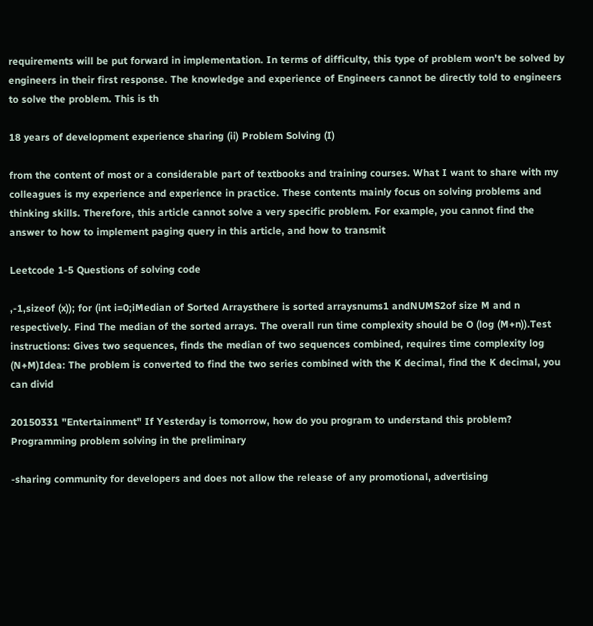requirements will be put forward in implementation. In terms of difficulty, this type of problem won't be solved by engineers in their first response. The knowledge and experience of Engineers cannot be directly told to engineers to solve the problem. This is th

18 years of development experience sharing (ii) Problem Solving (I)

from the content of most or a considerable part of textbooks and training courses. What I want to share with my colleagues is my experience and experience in practice. These contents mainly focus on solving problems and thinking skills. Therefore, this article cannot solve a very specific problem. For example, you cannot find the answer to how to implement paging query in this article, and how to transmit

Leetcode 1-5 Questions of solving code

,-1,sizeof (x)); for (int i=0;iMedian of Sorted Arraysthere is sorted arraysnums1 andNUMS2of size M and n respectively. Find The median of the sorted arrays. The overall run time complexity should be O (log (M+n)).Test instructions: Gives two sequences, finds the median of two sequences combined, requires time complexity log (N+M)Idea: The problem is converted to find the two series combined with the K decimal, find the K decimal, you can divid

20150331 "Entertainment" If Yesterday is tomorrow, how do you program to understand this problem? Programming problem solving in the preliminary

-sharing community for developers and does not allow the release of any promotional, advertising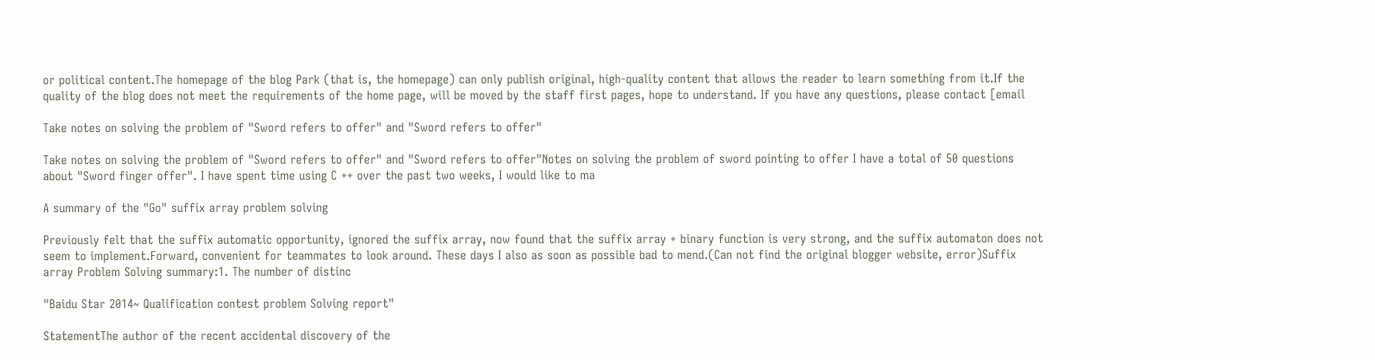or political content.The homepage of the blog Park (that is, the homepage) can only publish original, high-quality content that allows the reader to learn something from it.If the quality of the blog does not meet the requirements of the home page, will be moved by the staff first pages, hope to understand. If you have any questions, please contact [email

Take notes on solving the problem of "Sword refers to offer" and "Sword refers to offer"

Take notes on solving the problem of "Sword refers to offer" and "Sword refers to offer"Notes on solving the problem of sword pointing to offer I have a total of 50 questions about "Sword finger offer". I have spent time using C ++ over the past two weeks, I would like to ma

A summary of the "Go" suffix array problem solving

Previously felt that the suffix automatic opportunity, ignored the suffix array, now found that the suffix array + binary function is very strong, and the suffix automaton does not seem to implement.Forward, convenient for teammates to look around. These days I also as soon as possible bad to mend.(Can not find the original blogger website, error)Suffix array Problem Solving summary:1. The number of distinc

"Baidu Star 2014~ Qualification contest problem Solving report"

StatementThe author of the recent accidental discovery of the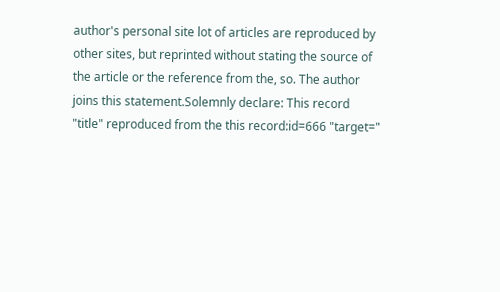author's personal site lot of articles are reproduced by other sites, but reprinted without stating the source of the article or the reference from the, so. The author joins this statement.Solemnly declare: This record "title" reproduced from the this record:id=666 "target="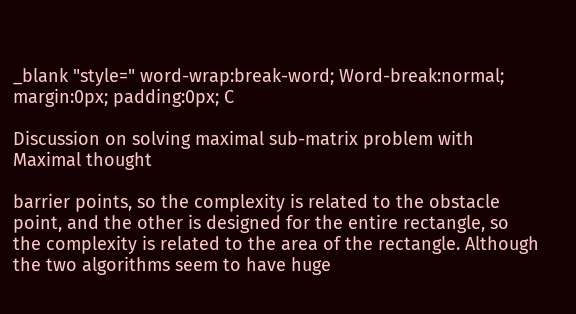_blank "style=" word-wrap:break-word; Word-break:normal; margin:0px; padding:0px; C

Discussion on solving maximal sub-matrix problem with Maximal thought

barrier points, so the complexity is related to the obstacle point, and the other is designed for the entire rectangle, so the complexity is related to the area of the rectangle. Although the two algorithms seem to have huge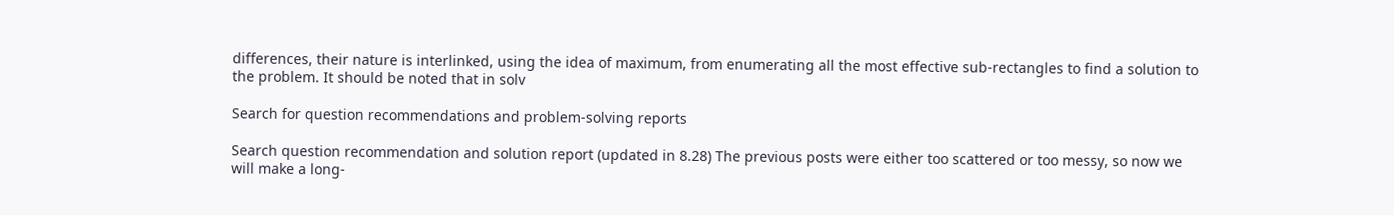differences, their nature is interlinked, using the idea of maximum, from enumerating all the most effective sub-rectangles to find a solution to the problem. It should be noted that in solv

Search for question recommendations and problem-solving reports

Search question recommendation and solution report (updated in 8.28) The previous posts were either too scattered or too messy, so now we will make a long-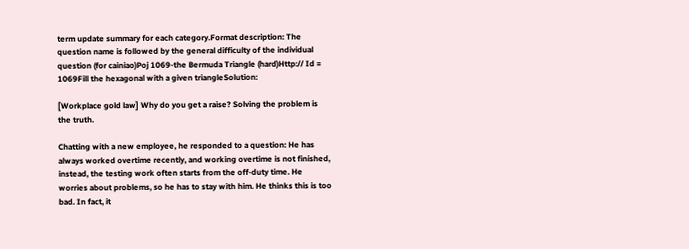term update summary for each category.Format description: The question name is followed by the general difficulty of the individual question (for cainiao)Poj 1069-the Bermuda Triangle (hard)Http:// Id = 1069Fill the hexagonal with a given triangleSolution:

[Workplace gold law] Why do you get a raise? Solving the problem is the truth.

Chatting with a new employee, he responded to a question: He has always worked overtime recently, and working overtime is not finished, instead, the testing work often starts from the off-duty time. He worries about problems, so he has to stay with him. He thinks this is too bad. In fact, it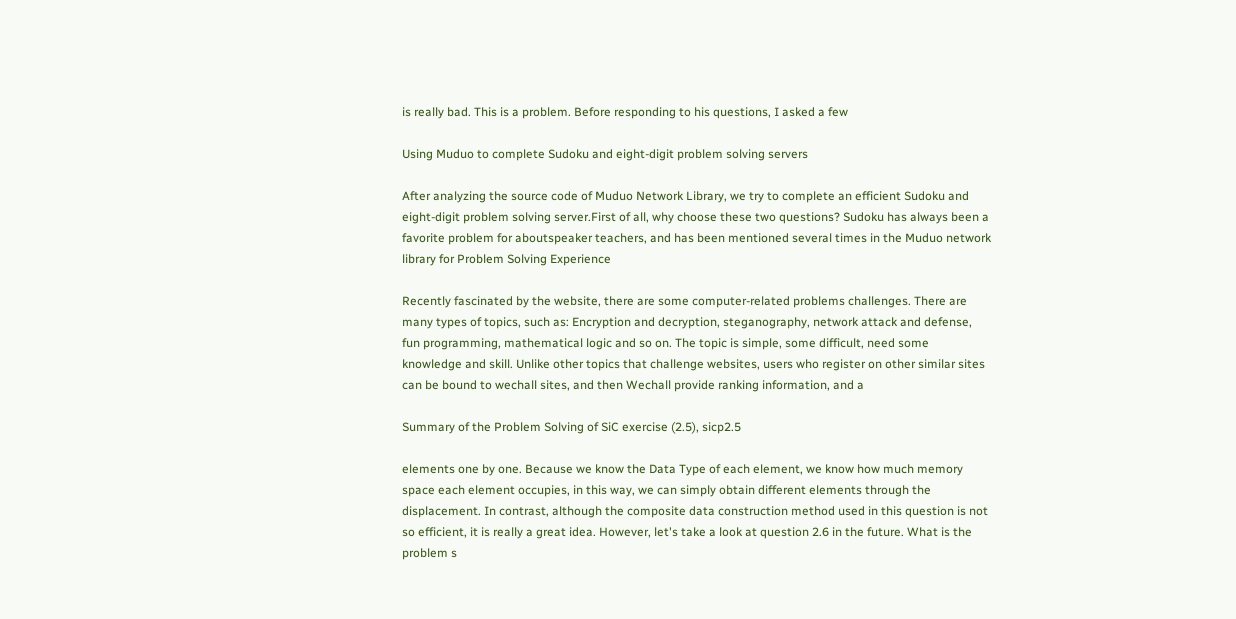is really bad. This is a problem. Before responding to his questions, I asked a few

Using Muduo to complete Sudoku and eight-digit problem solving servers

After analyzing the source code of Muduo Network Library, we try to complete an efficient Sudoku and eight-digit problem solving server.First of all, why choose these two questions? Sudoku has always been a favorite problem for aboutspeaker teachers, and has been mentioned several times in the Muduo network library for Problem Solving Experience

Recently fascinated by the website, there are some computer-related problems challenges. There are many types of topics, such as: Encryption and decryption, steganography, network attack and defense, fun programming, mathematical logic and so on. The topic is simple, some difficult, need some knowledge and skill. Unlike other topics that challenge websites, users who register on other similar sites can be bound to wechall sites, and then Wechall provide ranking information, and a

Summary of the Problem Solving of SiC exercise (2.5), sicp2.5

elements one by one. Because we know the Data Type of each element, we know how much memory space each element occupies, in this way, we can simply obtain different elements through the displacement. In contrast, although the composite data construction method used in this question is not so efficient, it is really a great idea. However, let's take a look at question 2.6 in the future. What is the problem s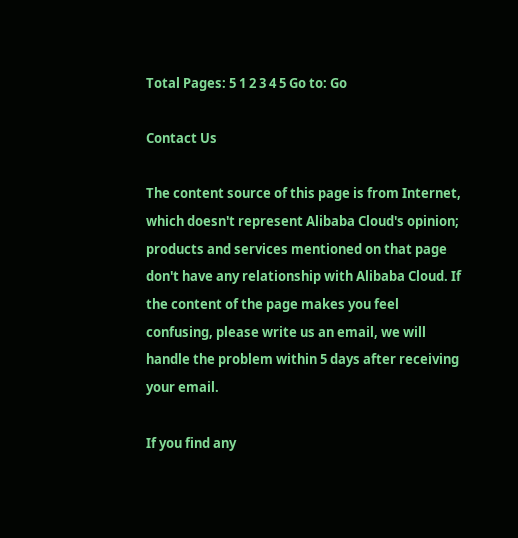Total Pages: 5 1 2 3 4 5 Go to: Go

Contact Us

The content source of this page is from Internet, which doesn't represent Alibaba Cloud's opinion; products and services mentioned on that page don't have any relationship with Alibaba Cloud. If the content of the page makes you feel confusing, please write us an email, we will handle the problem within 5 days after receiving your email.

If you find any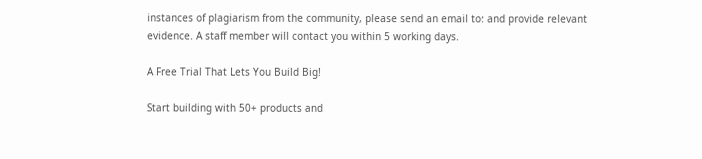instances of plagiarism from the community, please send an email to: and provide relevant evidence. A staff member will contact you within 5 working days.

A Free Trial That Lets You Build Big!

Start building with 50+ products and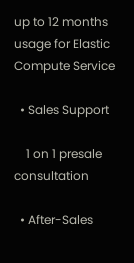up to 12 months usage for Elastic Compute Service

  • Sales Support

    1 on 1 presale consultation

  • After-Sales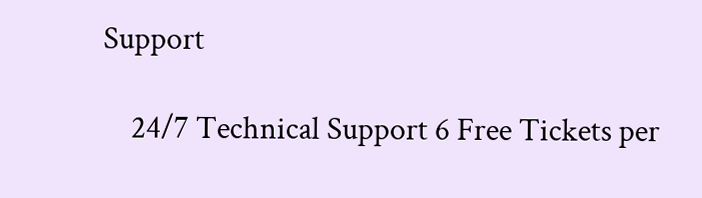Support

    24/7 Technical Support 6 Free Tickets per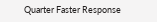Quarter Faster Response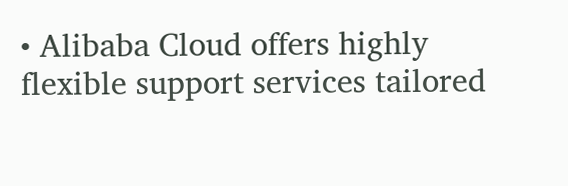• Alibaba Cloud offers highly flexible support services tailored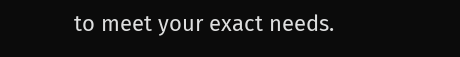to meet your exact needs.